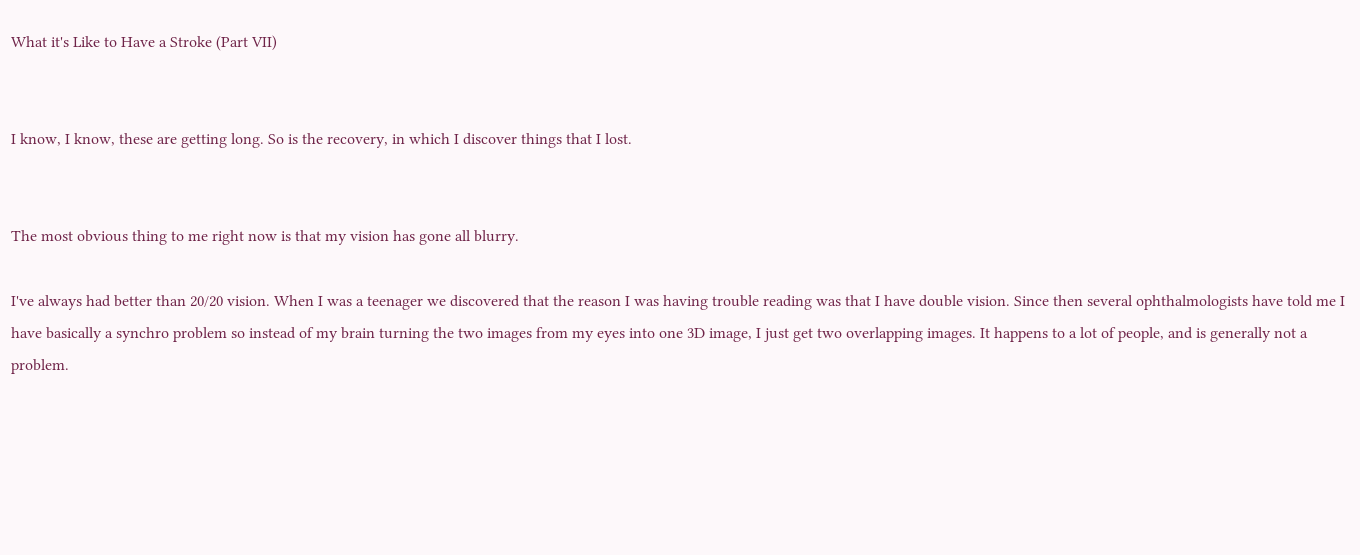What it's Like to Have a Stroke (Part VII)


I know, I know, these are getting long. So is the recovery, in which I discover things that I lost.


The most obvious thing to me right now is that my vision has gone all blurry.

I've always had better than 20/20 vision. When I was a teenager we discovered that the reason I was having trouble reading was that I have double vision. Since then several ophthalmologists have told me I have basically a synchro problem so instead of my brain turning the two images from my eyes into one 3D image, I just get two overlapping images. It happens to a lot of people, and is generally not a problem.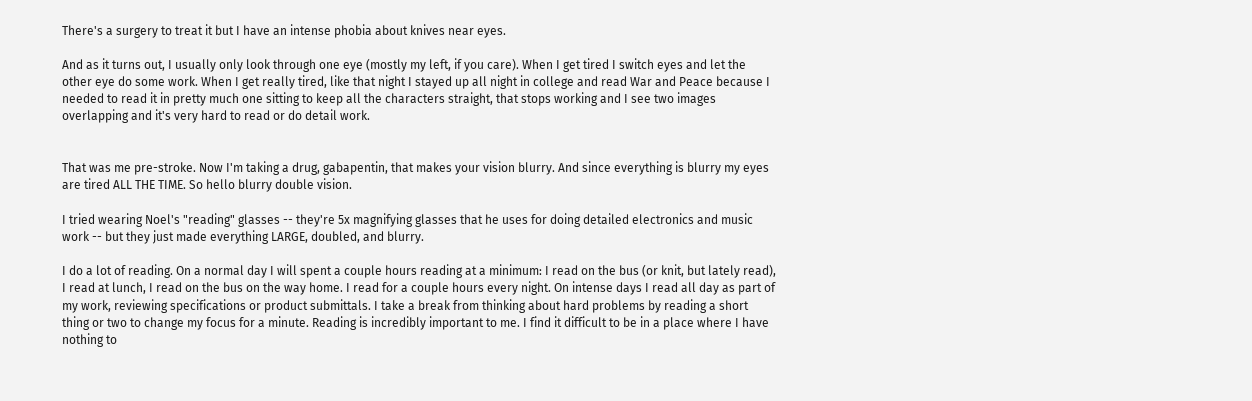There's a surgery to treat it but I have an intense phobia about knives near eyes.

And as it turns out, I usually only look through one eye (mostly my left, if you care). When I get tired I switch eyes and let the other eye do some work. When I get really tired, like that night I stayed up all night in college and read War and Peace because I needed to read it in pretty much one sitting to keep all the characters straight, that stops working and I see two images overlapping and it's very hard to read or do detail work.


That was me pre-stroke. Now I'm taking a drug, gabapentin, that makes your vision blurry. And since everything is blurry my eyes are tired ALL THE TIME. So hello blurry double vision.

I tried wearing Noel's "reading" glasses -- they're 5x magnifying glasses that he uses for doing detailed electronics and music work -- but they just made everything LARGE, doubled, and blurry.

I do a lot of reading. On a normal day I will spent a couple hours reading at a minimum: I read on the bus (or knit, but lately read), I read at lunch, I read on the bus on the way home. I read for a couple hours every night. On intense days I read all day as part of my work, reviewing specifications or product submittals. I take a break from thinking about hard problems by reading a short thing or two to change my focus for a minute. Reading is incredibly important to me. I find it difficult to be in a place where I have nothing to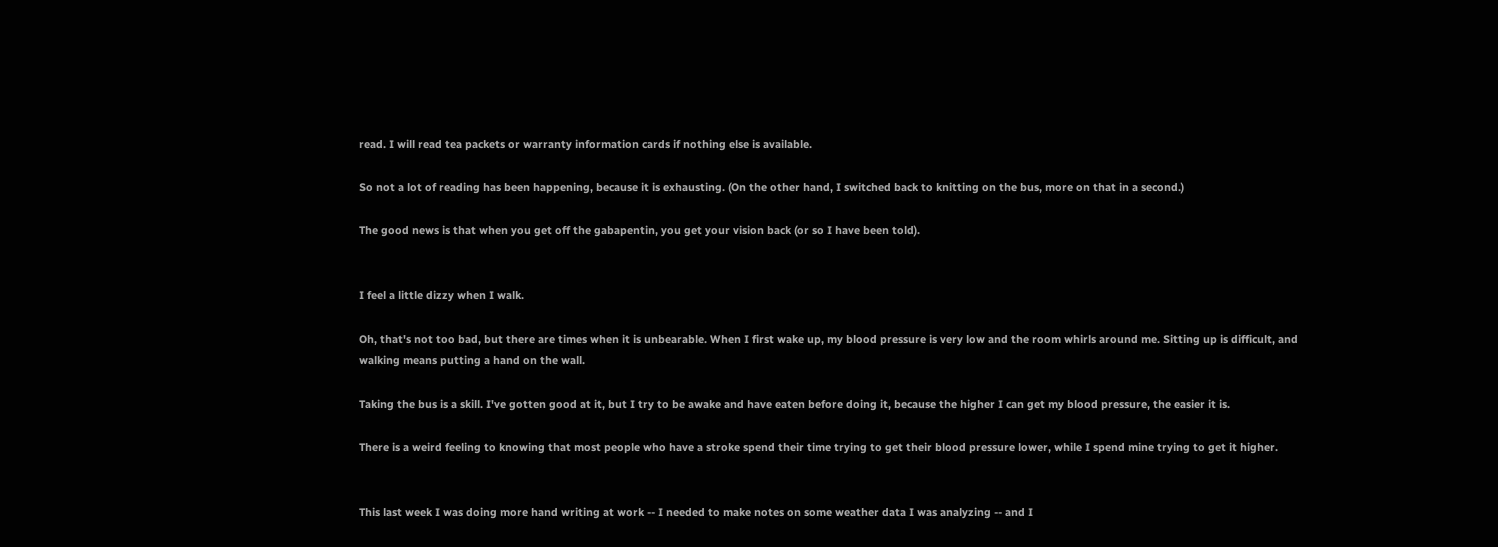read. I will read tea packets or warranty information cards if nothing else is available.

So not a lot of reading has been happening, because it is exhausting. (On the other hand, I switched back to knitting on the bus, more on that in a second.)

The good news is that when you get off the gabapentin, you get your vision back (or so I have been told).


I feel a little dizzy when I walk.

Oh, that's not too bad, but there are times when it is unbearable. When I first wake up, my blood pressure is very low and the room whirls around me. Sitting up is difficult, and walking means putting a hand on the wall.

Taking the bus is a skill. I've gotten good at it, but I try to be awake and have eaten before doing it, because the higher I can get my blood pressure, the easier it is.

There is a weird feeling to knowing that most people who have a stroke spend their time trying to get their blood pressure lower, while I spend mine trying to get it higher.


This last week I was doing more hand writing at work -- I needed to make notes on some weather data I was analyzing -- and I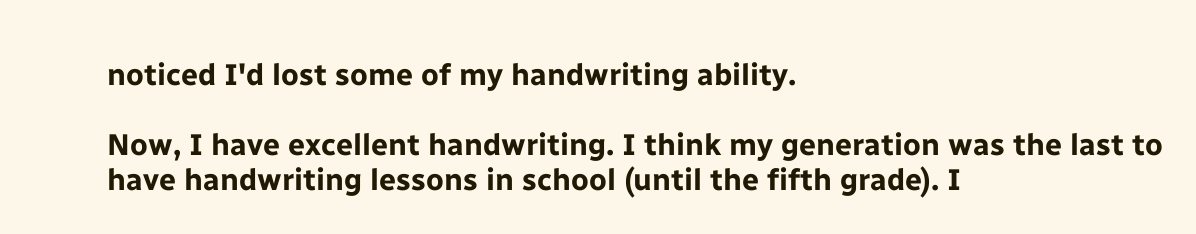noticed I'd lost some of my handwriting ability.

Now, I have excellent handwriting. I think my generation was the last to have handwriting lessons in school (until the fifth grade). I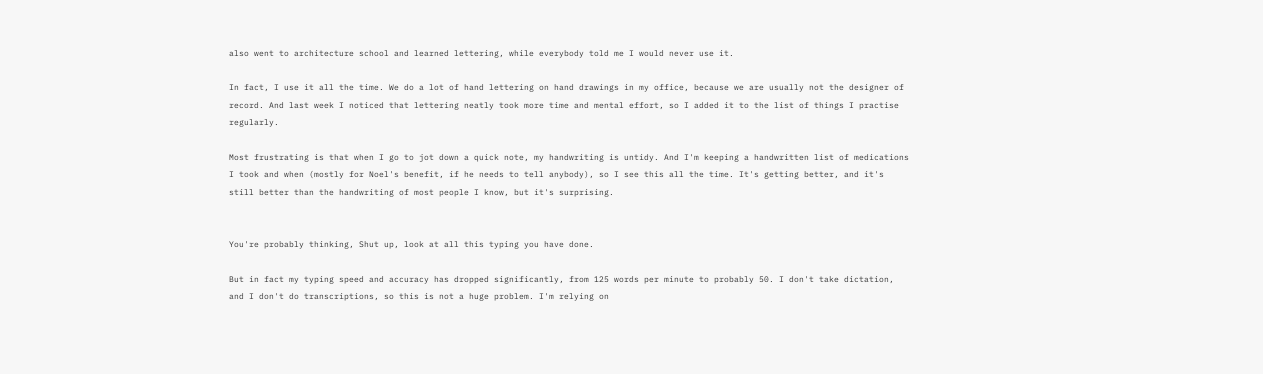also went to architecture school and learned lettering, while everybody told me I would never use it.

In fact, I use it all the time. We do a lot of hand lettering on hand drawings in my office, because we are usually not the designer of record. And last week I noticed that lettering neatly took more time and mental effort, so I added it to the list of things I practise regularly.

Most frustrating is that when I go to jot down a quick note, my handwriting is untidy. And I'm keeping a handwritten list of medications I took and when (mostly for Noel's benefit, if he needs to tell anybody), so I see this all the time. It's getting better, and it's still better than the handwriting of most people I know, but it's surprising.


You're probably thinking, Shut up, look at all this typing you have done.

But in fact my typing speed and accuracy has dropped significantly, from 125 words per minute to probably 50. I don't take dictation, and I don't do transcriptions, so this is not a huge problem. I'm relying on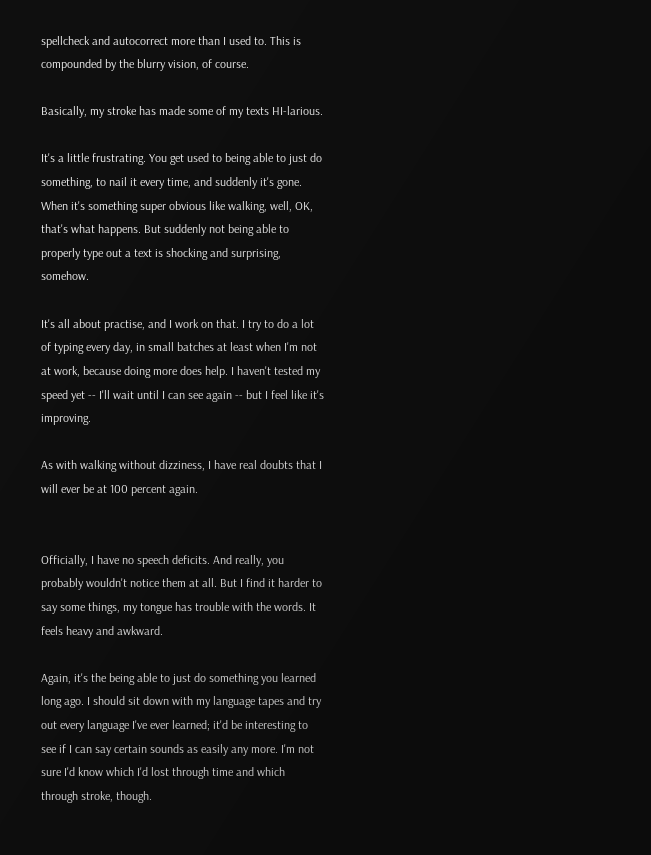spellcheck and autocorrect more than I used to. This is compounded by the blurry vision, of course.

Basically, my stroke has made some of my texts HI-larious.

It's a little frustrating. You get used to being able to just do something, to nail it every time, and suddenly it's gone. When it's something super obvious like walking, well, OK, that's what happens. But suddenly not being able to properly type out a text is shocking and surprising, somehow.

It's all about practise, and I work on that. I try to do a lot of typing every day, in small batches at least when I'm not at work, because doing more does help. I haven't tested my speed yet -- I'll wait until I can see again -- but I feel like it's improving.

As with walking without dizziness, I have real doubts that I will ever be at 100 percent again.


Officially, I have no speech deficits. And really, you probably wouldn't notice them at all. But I find it harder to say some things, my tongue has trouble with the words. It feels heavy and awkward.

Again, it's the being able to just do something you learned long ago. I should sit down with my language tapes and try out every language I've ever learned; it'd be interesting to see if I can say certain sounds as easily any more. I'm not sure I'd know which I'd lost through time and which through stroke, though.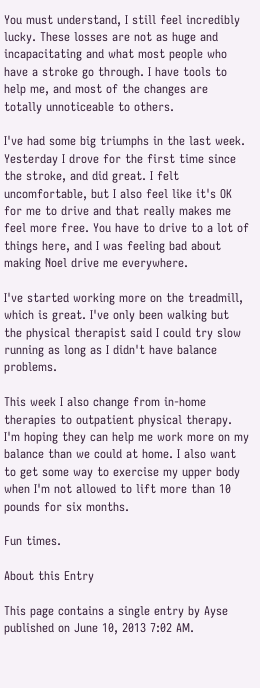You must understand, I still feel incredibly lucky. These losses are not as huge and incapacitating and what most people who have a stroke go through. I have tools to help me, and most of the changes are totally unnoticeable to others.

I've had some big triumphs in the last week. Yesterday I drove for the first time since the stroke, and did great. I felt uncomfortable, but I also feel like it's OK for me to drive and that really makes me feel more free. You have to drive to a lot of things here, and I was feeling bad about making Noel drive me everywhere.

I've started working more on the treadmill, which is great. I've only been walking but the physical therapist said I could try slow running as long as I didn't have balance problems.

This week I also change from in-home therapies to outpatient physical therapy. I'm hoping they can help me work more on my balance than we could at home. I also want to get some way to exercise my upper body when I'm not allowed to lift more than 10 pounds for six months.

Fun times.

About this Entry

This page contains a single entry by Ayse published on June 10, 2013 7:02 AM.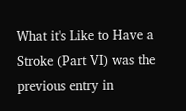What it's Like to Have a Stroke (Part VI) was the previous entry in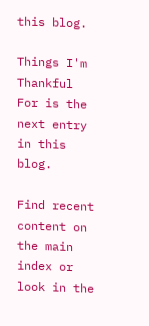this blog.

Things I'm Thankful For is the next entry in this blog.

Find recent content on the main index or look in the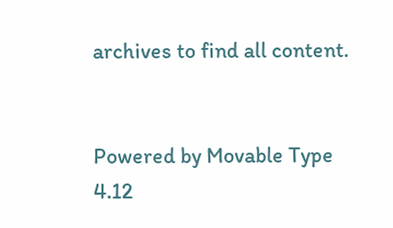archives to find all content.


Powered by Movable Type 4.12